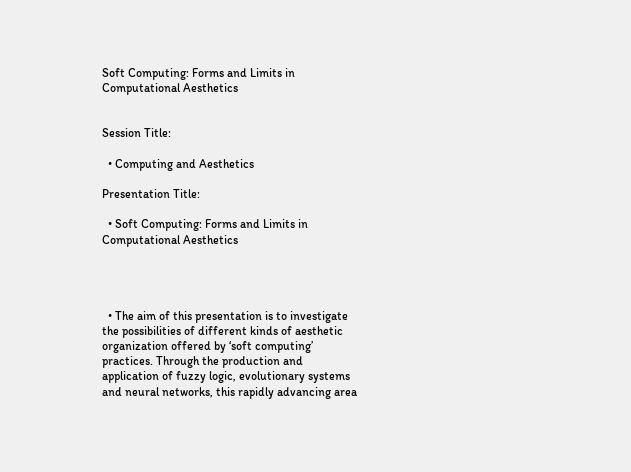Soft Computing: Forms and Limits in Computational Aesthetics


Session Title:

  • Computing and Aesthetics

Presentation Title:

  • Soft Computing: Forms and Limits in Computational Aesthetics




  • The aim of this presentation is to investigate the possibilities of different kinds of aesthetic organization offered by ‘soft computing’ practices. Through the production and application of fuzzy logic, evolutionary systems and neural networks, this rapidly advancing area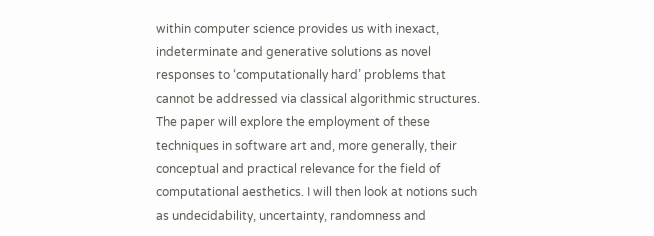within computer science provides us with inexact, indeterminate and generative solutions as novel responses to ‘computationally hard’ problems that cannot be addressed via classical algorithmic structures. The paper will explore the employment of these techniques in software art and, more generally, their conceptual and practical relevance for the field of computational aesthetics. I will then look at notions such as undecidability, uncertainty, randomness and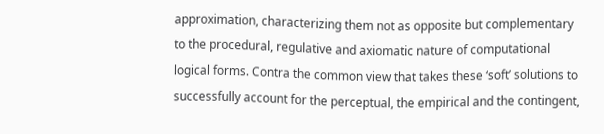approximation, characterizing them not as opposite but complementary to the procedural, regulative and axiomatic nature of computational logical forms. Contra the common view that takes these ‘soft’ solutions to successfully account for the perceptual, the empirical and the contingent,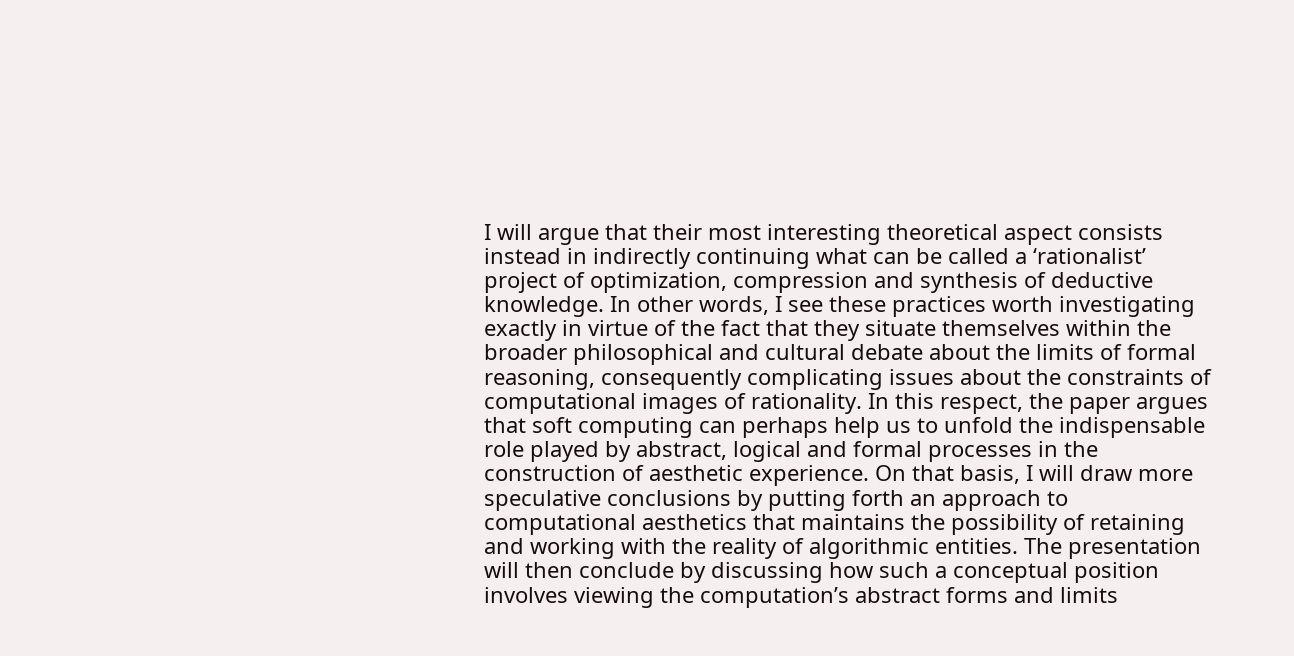I will argue that their most interesting theoretical aspect consists instead in indirectly continuing what can be called a ‘rationalist’ project of optimization, compression and synthesis of deductive knowledge. In other words, I see these practices worth investigating exactly in virtue of the fact that they situate themselves within the broader philosophical and cultural debate about the limits of formal reasoning, consequently complicating issues about the constraints of computational images of rationality. In this respect, the paper argues that soft computing can perhaps help us to unfold the indispensable role played by abstract, logical and formal processes in the construction of aesthetic experience. On that basis, I will draw more speculative conclusions by putting forth an approach to computational aesthetics that maintains the possibility of retaining and working with the reality of algorithmic entities. The presentation will then conclude by discussing how such a conceptual position involves viewing the computation’s abstract forms and limits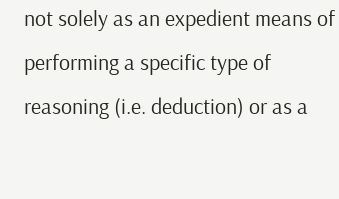not solely as an expedient means of performing a specific type of reasoning (i.e. deduction) or as a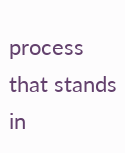process that stands in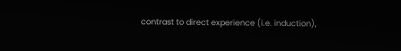contrast to direct experience (i.e. induction),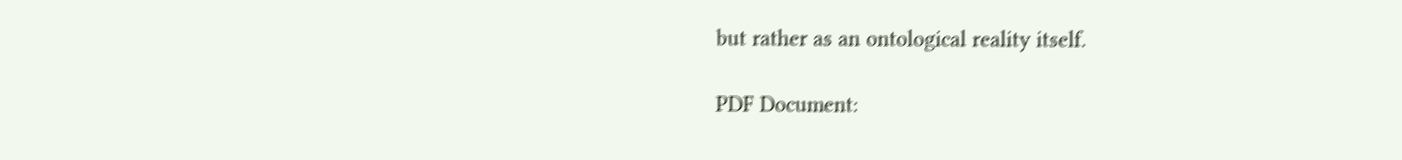but rather as an ontological reality itself.

PDF Document: